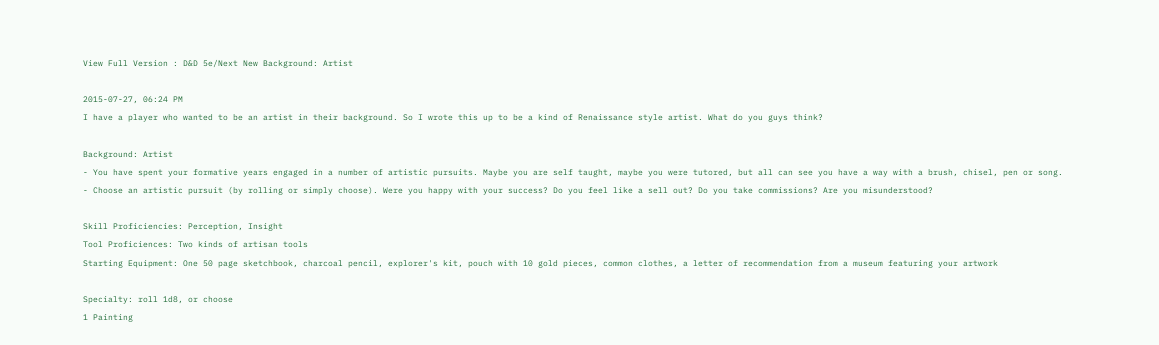View Full Version : D&D 5e/Next New Background: Artist

2015-07-27, 06:24 PM
I have a player who wanted to be an artist in their background. So I wrote this up to be a kind of Renaissance style artist. What do you guys think?

Background: Artist
- You have spent your formative years engaged in a number of artistic pursuits. Maybe you are self taught, maybe you were tutored, but all can see you have a way with a brush, chisel, pen or song.
- Choose an artistic pursuit (by rolling or simply choose). Were you happy with your success? Do you feel like a sell out? Do you take commissions? Are you misunderstood?

Skill Proficiencies: Perception, Insight
Tool Proficiences: Two kinds of artisan tools
Starting Equipment: One 50 page sketchbook, charcoal pencil, explorer's kit, pouch with 10 gold pieces, common clothes, a letter of recommendation from a museum featuring your artwork

Specialty: roll 1d8, or choose
1 Painting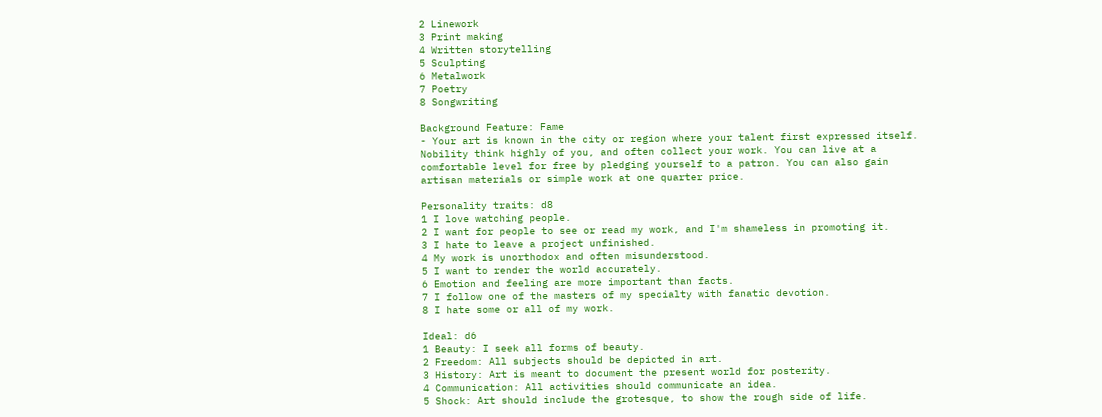2 Linework
3 Print making
4 Written storytelling
5 Sculpting
6 Metalwork
7 Poetry
8 Songwriting

Background Feature: Fame
- Your art is known in the city or region where your talent first expressed itself. Nobility think highly of you, and often collect your work. You can live at a comfortable level for free by pledging yourself to a patron. You can also gain artisan materials or simple work at one quarter price.

Personality traits: d8
1 I love watching people.
2 I want for people to see or read my work, and I'm shameless in promoting it.
3 I hate to leave a project unfinished.
4 My work is unorthodox and often misunderstood.
5 I want to render the world accurately.
6 Emotion and feeling are more important than facts.
7 I follow one of the masters of my specialty with fanatic devotion.
8 I hate some or all of my work.

Ideal: d6
1 Beauty: I seek all forms of beauty.
2 Freedom: All subjects should be depicted in art.
3 History: Art is meant to document the present world for posterity.
4 Communication: All activities should communicate an idea.
5 Shock: Art should include the grotesque, to show the rough side of life.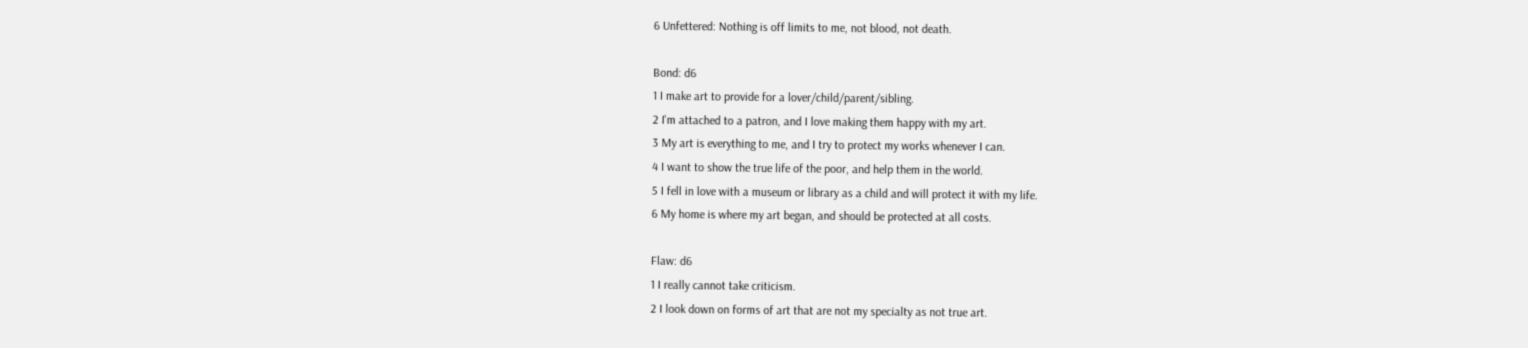6 Unfettered: Nothing is off limits to me, not blood, not death.

Bond: d6
1 I make art to provide for a lover/child/parent/sibling.
2 I'm attached to a patron, and I love making them happy with my art.
3 My art is everything to me, and I try to protect my works whenever I can.
4 I want to show the true life of the poor, and help them in the world.
5 I fell in love with a museum or library as a child and will protect it with my life.
6 My home is where my art began, and should be protected at all costs.

Flaw: d6
1 I really cannot take criticism.
2 I look down on forms of art that are not my specialty as not true art.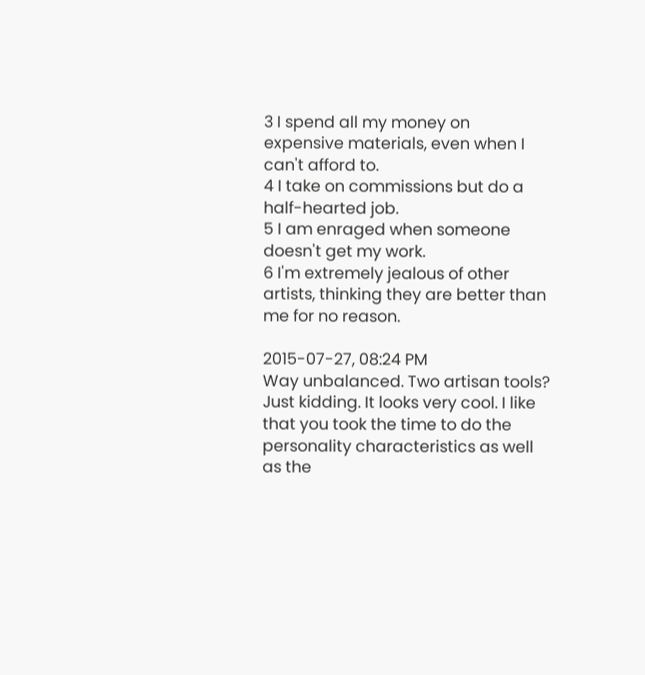3 I spend all my money on expensive materials, even when I can't afford to.
4 I take on commissions but do a half-hearted job.
5 I am enraged when someone doesn't get my work.
6 I'm extremely jealous of other artists, thinking they are better than me for no reason.

2015-07-27, 08:24 PM
Way unbalanced. Two artisan tools? Just kidding. It looks very cool. I like that you took the time to do the personality characteristics as well as the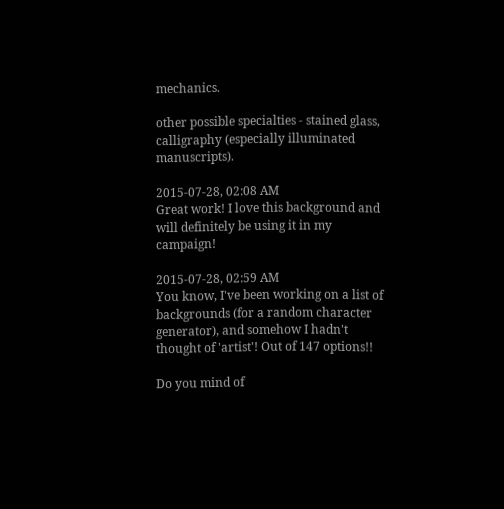mechanics.

other possible specialties - stained glass, calligraphy (especially illuminated manuscripts).

2015-07-28, 02:08 AM
Great work! I love this background and will definitely be using it in my campaign!

2015-07-28, 02:59 AM
You know, I've been working on a list of backgrounds (for a random character generator), and somehow I hadn't thought of 'artist'! Out of 147 options!!

Do you mind of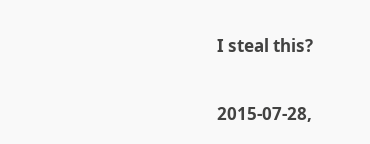I steal this?

2015-07-28,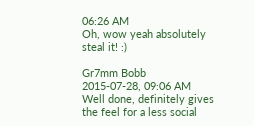06:26 AM
Oh, wow yeah absolutely steal it! :)

Gr7mm Bobb
2015-07-28, 09:06 AM
Well done, definitely gives the feel for a less social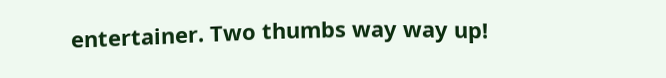entertainer. Two thumbs way way up!